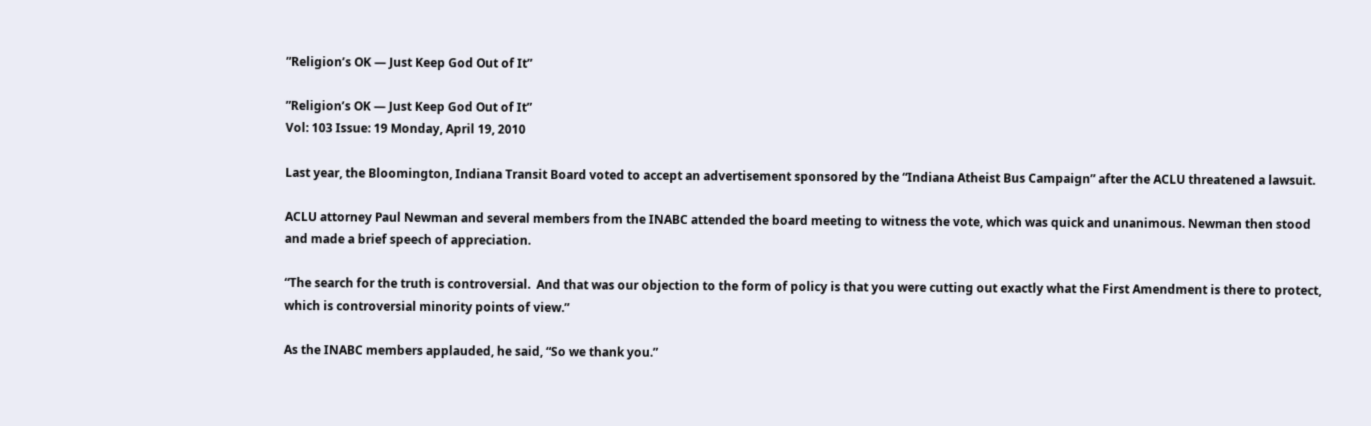”Religion’s OK — Just Keep God Out of It”

”Religion’s OK — Just Keep God Out of It”
Vol: 103 Issue: 19 Monday, April 19, 2010

Last year, the Bloomington, Indiana Transit Board voted to accept an advertisement sponsored by the “Indiana Atheist Bus Campaign” after the ACLU threatened a lawsuit.

ACLU attorney Paul Newman and several members from the INABC attended the board meeting to witness the vote, which was quick and unanimous. Newman then stood and made a brief speech of appreciation.

“The search for the truth is controversial.  And that was our objection to the form of policy is that you were cutting out exactly what the First Amendment is there to protect, which is controversial minority points of view.”

As the INABC members applauded, he said, “So we thank you.”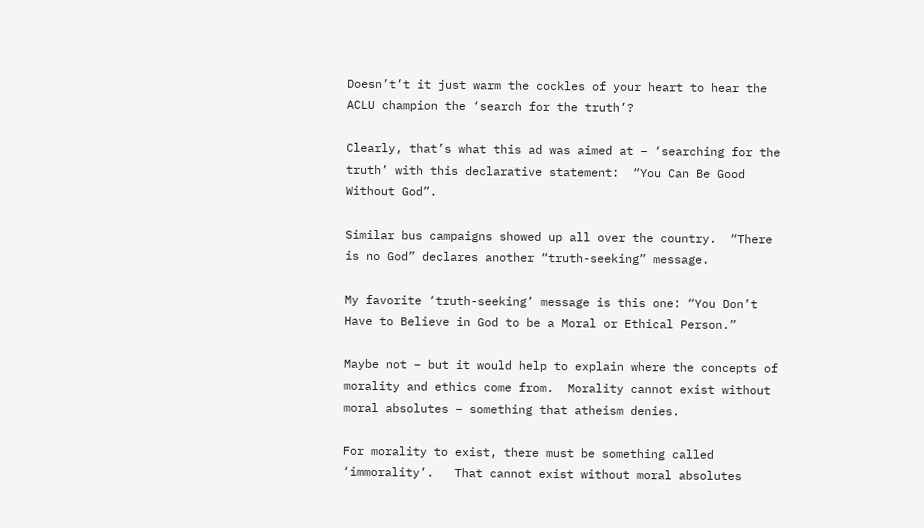Doesn’t’t it just warm the cockles of your heart to hear the ACLU champion the ‘search for the truth’?

Clearly, that’s what this ad was aimed at – ‘searching for the truth’ with this declarative statement:  “You Can Be Good Without God”.

Similar bus campaigns showed up all over the country.  “There is no God” declares another “truth-seeking” message.

My favorite ‘truth-seeking’ message is this one: “You Don’t Have to Believe in God to be a Moral or Ethical Person.”

Maybe not – but it would help to explain where the concepts of morality and ethics come from.  Morality cannot exist without moral absolutes – something that atheism denies.

For morality to exist, there must be something called ‘immorality’.   That cannot exist without moral absolutes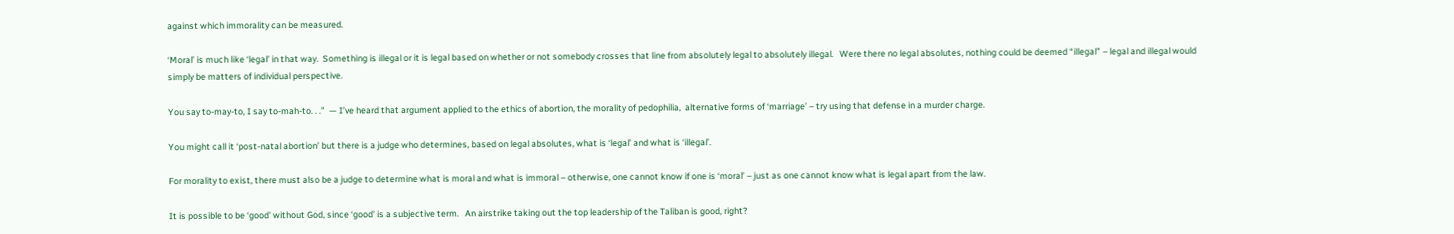against which immorality can be measured.

‘Moral’ is much like ‘legal’ in that way.  Something is illegal or it is legal based on whether or not somebody crosses that line from absolutely legal to absolutely illegal.   Were there no legal absolutes, nothing could be deemed “illegal” – legal and illegal would simply be matters of individual perspective.

You say to-may-to, I say to-mah-to. . .”  — I’ve heard that argument applied to the ethics of abortion, the morality of pedophilia,  alternative forms of ‘marriage’ – try using that defense in a murder charge.

You might call it ‘post-natal abortion’ but there is a judge who determines, based on legal absolutes, what is ‘legal’ and what is ‘illegal’.

For morality to exist, there must also be a judge to determine what is moral and what is immoral – otherwise, one cannot know if one is ‘moral’ – just as one cannot know what is legal apart from the law.

It is possible to be ‘good’ without God, since ‘good’ is a subjective term.   An airstrike taking out the top leadership of the Taliban is good, right?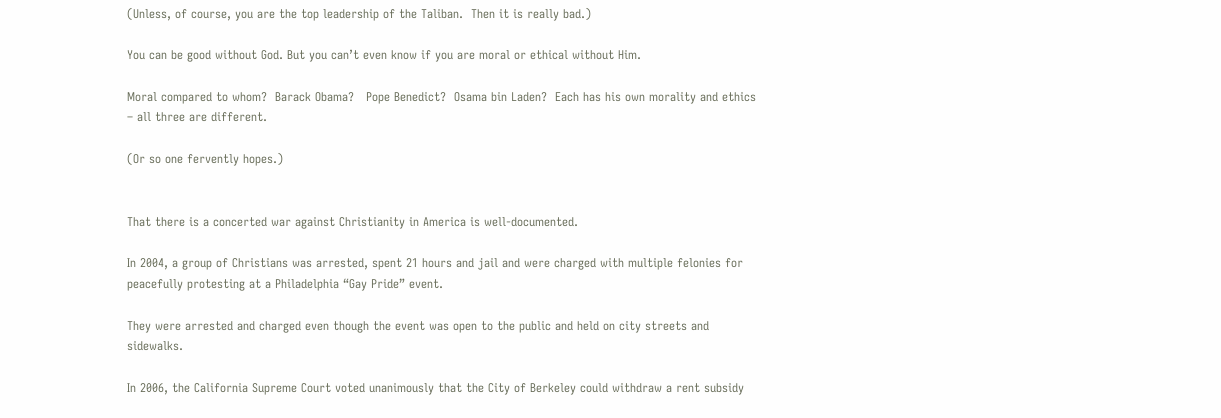(Unless, of course, you are the top leadership of the Taliban.  Then it is really bad.)

You can be good without God. But you can’t even know if you are moral or ethical without Him.

Moral compared to whom?  Barack Obama?   Pope Benedict?  Osama bin Laden?  Each has his own morality and ethics – all three are different.

(Or so one fervently hopes.)


That there is a concerted war against Christianity in America is well-documented.

In 2004, a group of Christians was arrested, spent 21 hours and jail and were charged with multiple felonies for peacefully protesting at a Philadelphia “Gay Pride” event.

They were arrested and charged even though the event was open to the public and held on city streets and sidewalks.

In 2006, the California Supreme Court voted unanimously that the City of Berkeley could withdraw a rent subsidy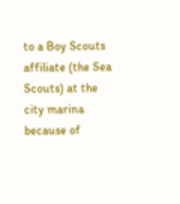to a Boy Scouts affiliate (the Sea Scouts) at the city marina because of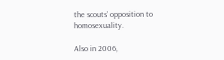the scouts’ opposition to homosexuality.

Also in 2006,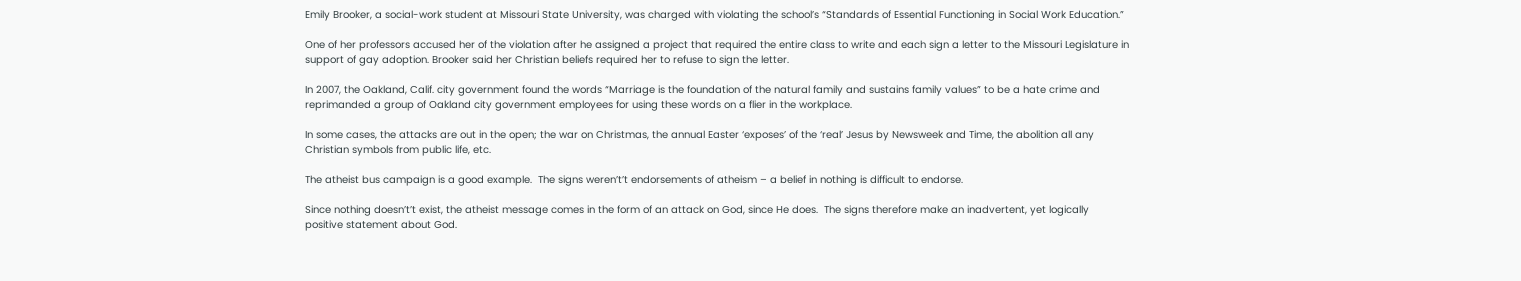Emily Brooker, a social-work student at Missouri State University, was charged with violating the school’s “Standards of Essential Functioning in Social Work Education.”

One of her professors accused her of the violation after he assigned a project that required the entire class to write and each sign a letter to the Missouri Legislature in support of gay adoption. Brooker said her Christian beliefs required her to refuse to sign the letter.

In 2007, the Oakland, Calif. city government found the words “Marriage is the foundation of the natural family and sustains family values” to be a hate crime and reprimanded a group of Oakland city government employees for using these words on a flier in the workplace.

In some cases, the attacks are out in the open; the war on Christmas, the annual Easter ‘exposes’ of the ‘real’ Jesus by Newsweek and Time, the abolition all any Christian symbols from public life, etc.

The atheist bus campaign is a good example.  The signs weren’t’t endorsements of atheism – a belief in nothing is difficult to endorse.

Since nothing doesn’t’t exist, the atheist message comes in the form of an attack on God, since He does.  The signs therefore make an inadvertent, yet logically positive statement about God.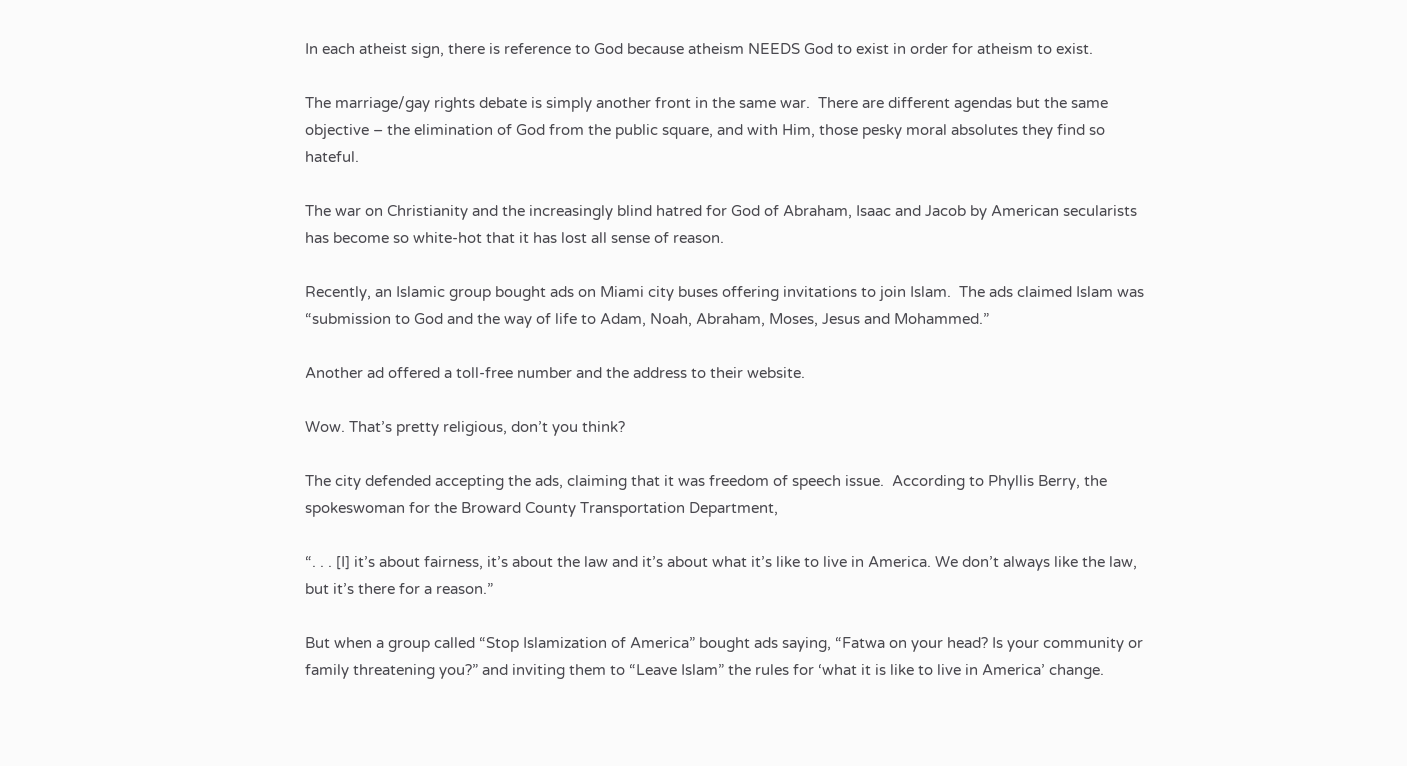In each atheist sign, there is reference to God because atheism NEEDS God to exist in order for atheism to exist.

The marriage/gay rights debate is simply another front in the same war.  There are different agendas but the same objective – the elimination of God from the public square, and with Him, those pesky moral absolutes they find so hateful.

The war on Christianity and the increasingly blind hatred for God of Abraham, Isaac and Jacob by American secularists has become so white-hot that it has lost all sense of reason.

Recently, an Islamic group bought ads on Miami city buses offering invitations to join Islam.  The ads claimed Islam was “submission to God and the way of life to Adam, Noah, Abraham, Moses, Jesus and Mohammed.”

Another ad offered a toll-free number and the address to their website.

Wow. That’s pretty religious, don’t you think?

The city defended accepting the ads, claiming that it was freedom of speech issue.  According to Phyllis Berry, the spokeswoman for the Broward County Transportation Department,

“. . . [I] it’s about fairness, it’s about the law and it’s about what it’s like to live in America. We don’t always like the law, but it’s there for a reason.”

But when a group called “Stop Islamization of America” bought ads saying, “Fatwa on your head? Is your community or family threatening you?” and inviting them to “Leave Islam” the rules for ‘what it is like to live in America’ change.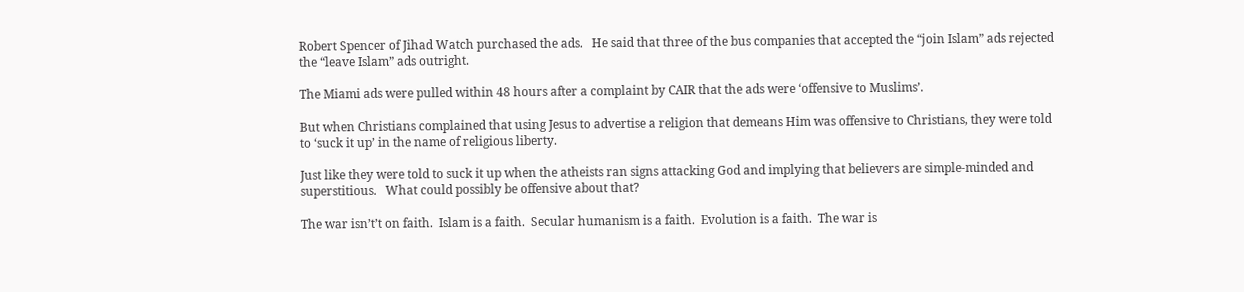Robert Spencer of Jihad Watch purchased the ads.   He said that three of the bus companies that accepted the “join Islam” ads rejected the “leave Islam” ads outright.

The Miami ads were pulled within 48 hours after a complaint by CAIR that the ads were ‘offensive to Muslims’.

But when Christians complained that using Jesus to advertise a religion that demeans Him was offensive to Christians, they were told to ‘suck it up’ in the name of religious liberty.

Just like they were told to suck it up when the atheists ran signs attacking God and implying that believers are simple-minded and superstitious.   What could possibly be offensive about that?

The war isn’t’t on faith.  Islam is a faith.  Secular humanism is a faith.  Evolution is a faith.  The war is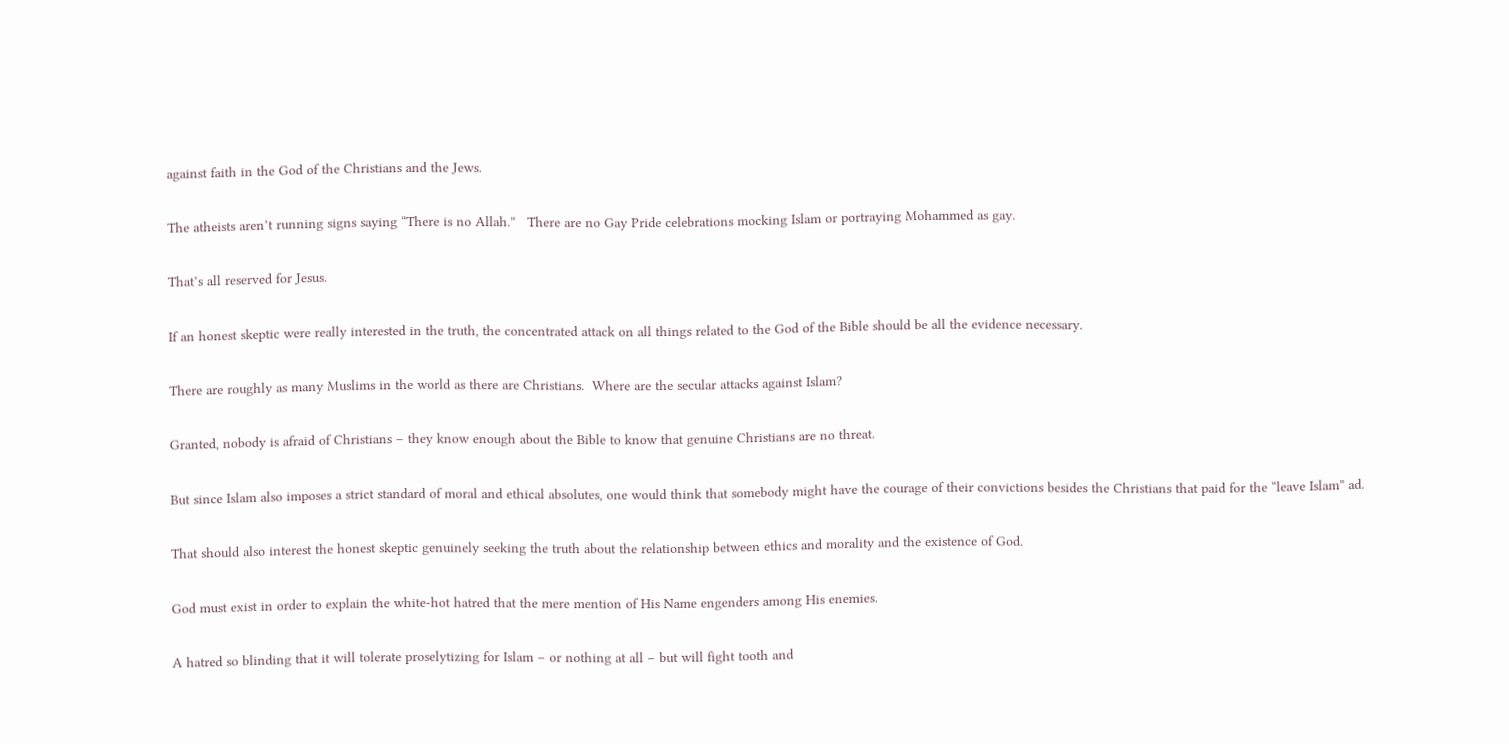against faith in the God of the Christians and the Jews.

The atheists aren’t running signs saying “There is no Allah.”   There are no Gay Pride celebrations mocking Islam or portraying Mohammed as gay.

That’s all reserved for Jesus.

If an honest skeptic were really interested in the truth, the concentrated attack on all things related to the God of the Bible should be all the evidence necessary.

There are roughly as many Muslims in the world as there are Christians.  Where are the secular attacks against Islam?

Granted, nobody is afraid of Christians – they know enough about the Bible to know that genuine Christians are no threat.

But since Islam also imposes a strict standard of moral and ethical absolutes, one would think that somebody might have the courage of their convictions besides the Christians that paid for the “leave Islam” ad.

That should also interest the honest skeptic genuinely seeking the truth about the relationship between ethics and morality and the existence of God.

God must exist in order to explain the white-hot hatred that the mere mention of His Name engenders among His enemies.

A hatred so blinding that it will tolerate proselytizing for Islam – or nothing at all – but will fight tooth and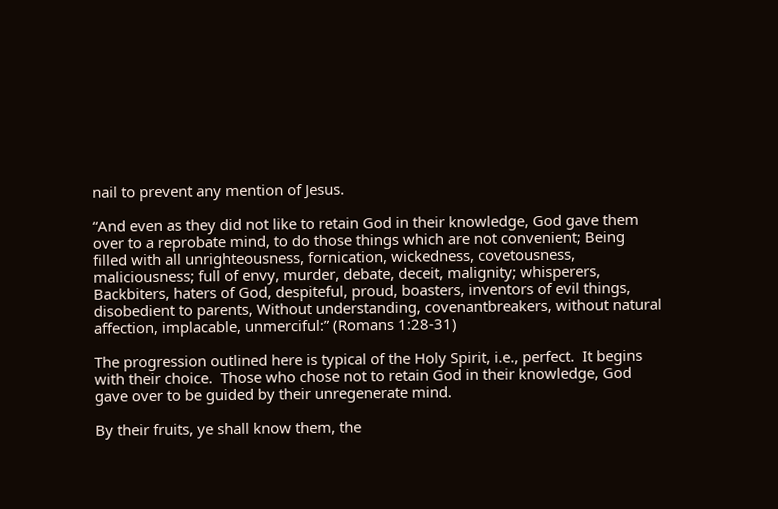nail to prevent any mention of Jesus.

“And even as they did not like to retain God in their knowledge, God gave them over to a reprobate mind, to do those things which are not convenient; Being filled with all unrighteousness, fornication, wickedness, covetousness, maliciousness; full of envy, murder, debate, deceit, malignity; whisperers,  Backbiters, haters of God, despiteful, proud, boasters, inventors of evil things, disobedient to parents, Without understanding, covenantbreakers, without natural affection, implacable, unmerciful:” (Romans 1:28-31)

The progression outlined here is typical of the Holy Spirit, i.e., perfect.  It begins with their choice.  Those who chose not to retain God in their knowledge, God gave over to be guided by their unregenerate mind.

By their fruits, ye shall know them, the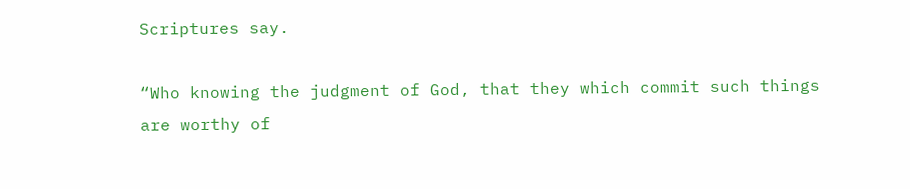Scriptures say.

“Who knowing the judgment of God, that they which commit such things are worthy of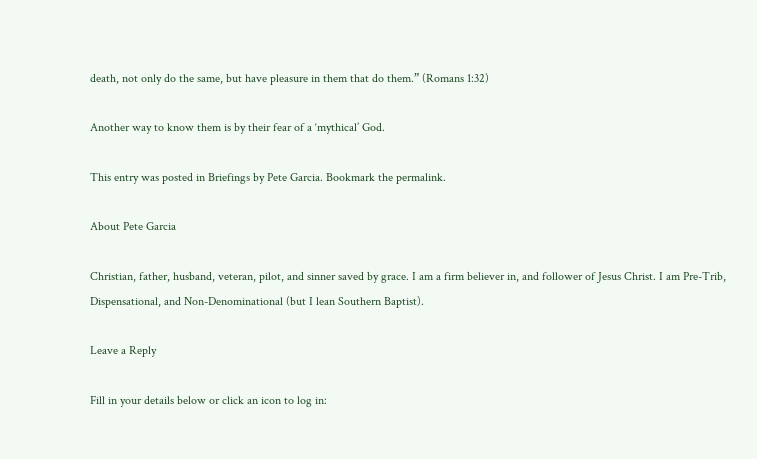death, not only do the same, but have pleasure in them that do them.” (Romans 1:32)

Another way to know them is by their fear of a ‘mythical’ God.

This entry was posted in Briefings by Pete Garcia. Bookmark the permalink.

About Pete Garcia

Christian, father, husband, veteran, pilot, and sinner saved by grace. I am a firm believer in, and follower of Jesus Christ. I am Pre-Trib, Dispensational, and Non-Denominational (but I lean Southern Baptist).

Leave a Reply

Fill in your details below or click an icon to log in: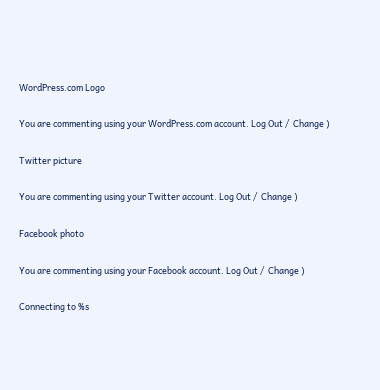WordPress.com Logo

You are commenting using your WordPress.com account. Log Out /  Change )

Twitter picture

You are commenting using your Twitter account. Log Out /  Change )

Facebook photo

You are commenting using your Facebook account. Log Out /  Change )

Connecting to %s